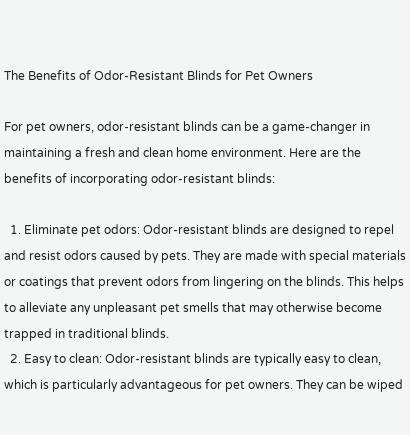The Benefits of Odor-Resistant Blinds for Pet Owners

For pet owners, odor-resistant blinds can be a game-changer in maintaining a fresh and clean home environment. Here are the benefits of incorporating odor-resistant blinds:

  1. Eliminate pet odors: Odor-resistant blinds are designed to repel and resist odors caused by pets. They are made with special materials or coatings that prevent odors from lingering on the blinds. This helps to alleviate any unpleasant pet smells that may otherwise become trapped in traditional blinds.
  2. Easy to clean: Odor-resistant blinds are typically easy to clean, which is particularly advantageous for pet owners. They can be wiped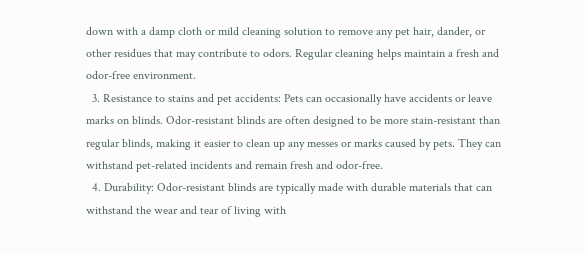down with a damp cloth or mild cleaning solution to remove any pet hair, dander, or other residues that may contribute to odors. Regular cleaning helps maintain a fresh and odor-free environment.
  3. Resistance to stains and pet accidents: Pets can occasionally have accidents or leave marks on blinds. Odor-resistant blinds are often designed to be more stain-resistant than regular blinds, making it easier to clean up any messes or marks caused by pets. They can withstand pet-related incidents and remain fresh and odor-free.
  4. Durability: Odor-resistant blinds are typically made with durable materials that can withstand the wear and tear of living with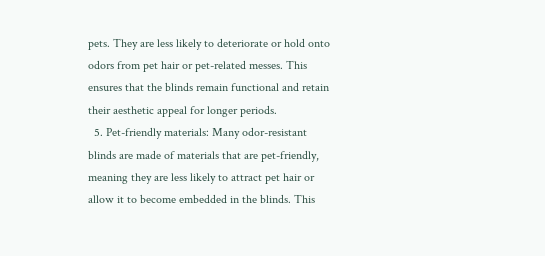pets. They are less likely to deteriorate or hold onto odors from pet hair or pet-related messes. This ensures that the blinds remain functional and retain their aesthetic appeal for longer periods.
  5. Pet-friendly materials: Many odor-resistant blinds are made of materials that are pet-friendly, meaning they are less likely to attract pet hair or allow it to become embedded in the blinds. This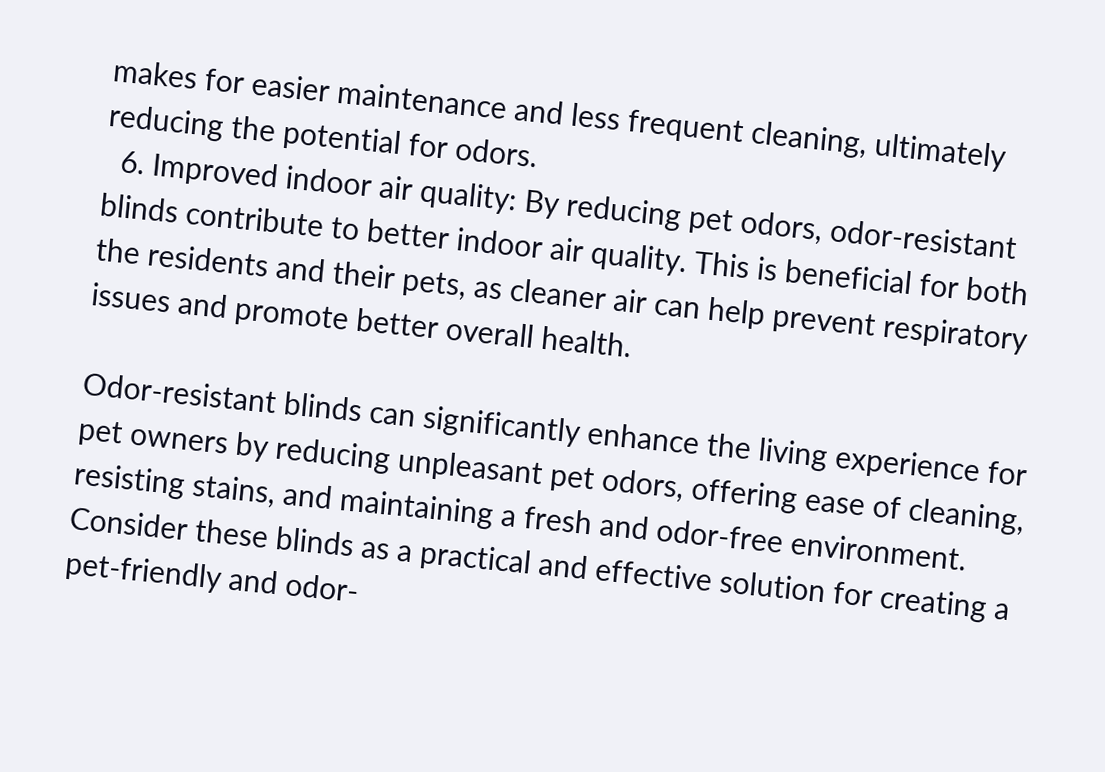makes for easier maintenance and less frequent cleaning, ultimately reducing the potential for odors.
  6. Improved indoor air quality: By reducing pet odors, odor-resistant blinds contribute to better indoor air quality. This is beneficial for both the residents and their pets, as cleaner air can help prevent respiratory issues and promote better overall health.

Odor-resistant blinds can significantly enhance the living experience for pet owners by reducing unpleasant pet odors, offering ease of cleaning, resisting stains, and maintaining a fresh and odor-free environment. Consider these blinds as a practical and effective solution for creating a pet-friendly and odor-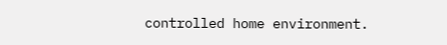controlled home environment.